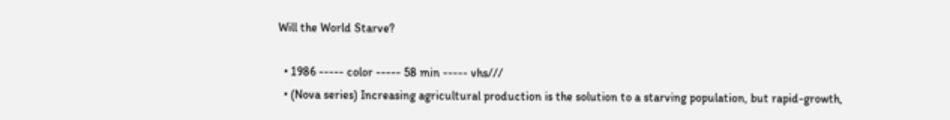Will the World Starve?

  • 1986 ----- color ----- 58 min ----- vhs///
  • (Nova series) Increasing agricultural production is the solution to a starving population, but rapid-growth,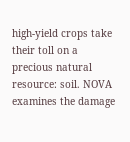high-yield crops take their toll on a precious natural resource: soil. NOVA examines the damage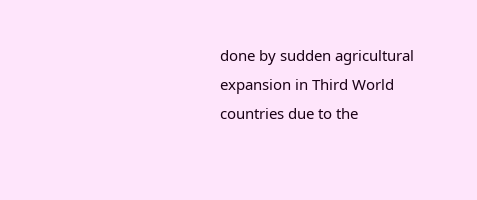done by sudden agricultural expansion in Third World countries due to the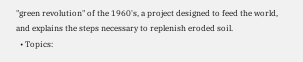"green revolution" of the 1960's, a project designed to feed the world, and explains the steps necessary to replenish eroded soil.
  • Topics: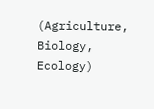(Agriculture, Biology, Ecology)